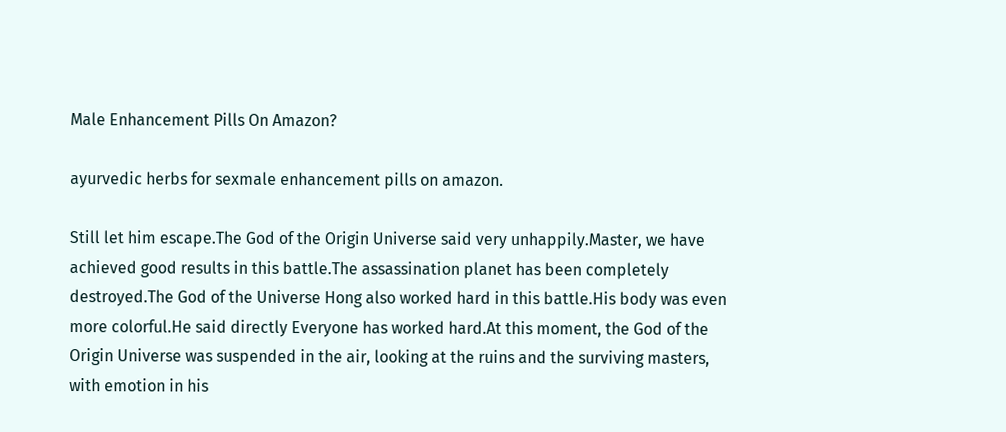Male Enhancement Pills On Amazon?

ayurvedic herbs for sexmale enhancement pills on amazon.

Still let him escape.The God of the Origin Universe said very unhappily.Master, we have achieved good results in this battle.The assassination planet has been completely destroyed.The God of the Universe Hong also worked hard in this battle.His body was even more colorful.He said directly Everyone has worked hard.At this moment, the God of the Origin Universe was suspended in the air, looking at the ruins and the surviving masters, with emotion in his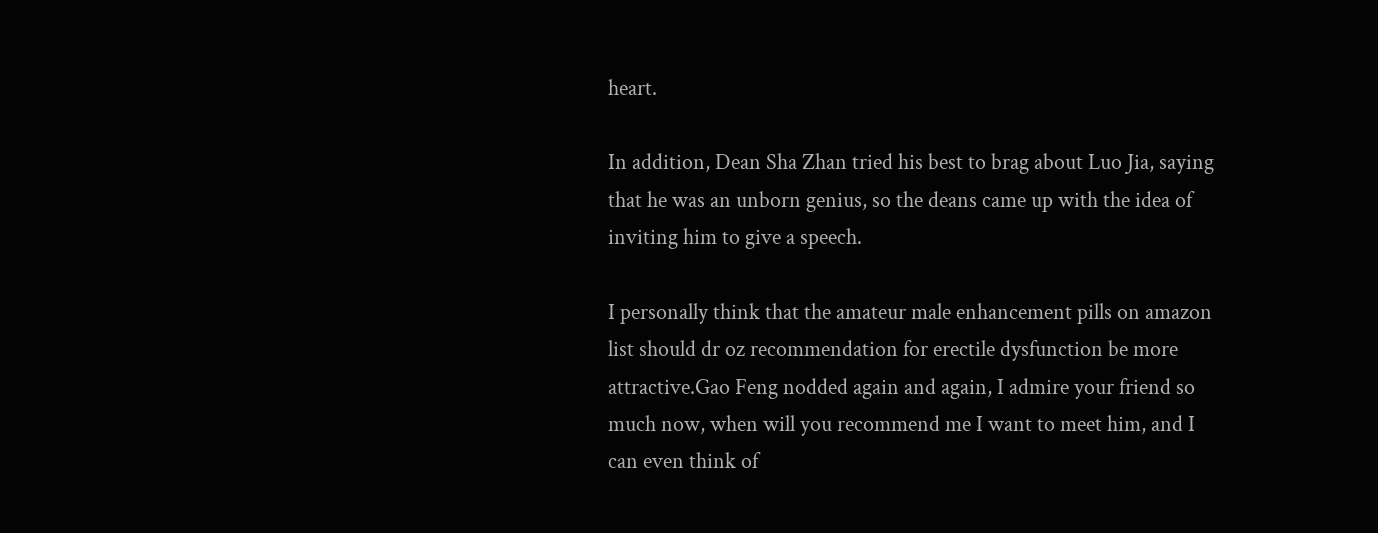heart.

In addition, Dean Sha Zhan tried his best to brag about Luo Jia, saying that he was an unborn genius, so the deans came up with the idea of inviting him to give a speech.

I personally think that the amateur male enhancement pills on amazon list should dr oz recommendation for erectile dysfunction be more attractive.Gao Feng nodded again and again, I admire your friend so much now, when will you recommend me I want to meet him, and I can even think of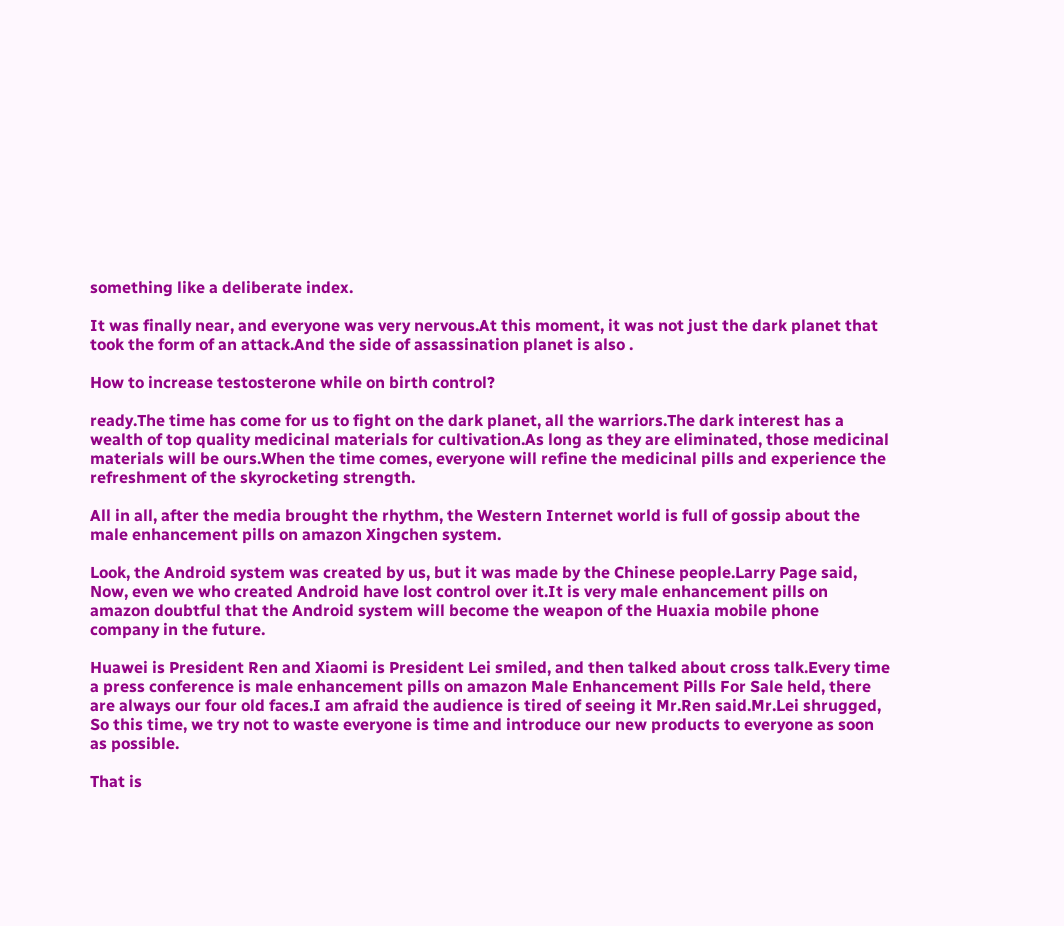something like a deliberate index.

It was finally near, and everyone was very nervous.At this moment, it was not just the dark planet that took the form of an attack.And the side of assassination planet is also .

How to increase testosterone while on birth control?

ready.The time has come for us to fight on the dark planet, all the warriors.The dark interest has a wealth of top quality medicinal materials for cultivation.As long as they are eliminated, those medicinal materials will be ours.When the time comes, everyone will refine the medicinal pills and experience the refreshment of the skyrocketing strength.

All in all, after the media brought the rhythm, the Western Internet world is full of gossip about the male enhancement pills on amazon Xingchen system.

Look, the Android system was created by us, but it was made by the Chinese people.Larry Page said, Now, even we who created Android have lost control over it.It is very male enhancement pills on amazon doubtful that the Android system will become the weapon of the Huaxia mobile phone company in the future.

Huawei is President Ren and Xiaomi is President Lei smiled, and then talked about cross talk.Every time a press conference is male enhancement pills on amazon Male Enhancement Pills For Sale held, there are always our four old faces.I am afraid the audience is tired of seeing it Mr.Ren said.Mr.Lei shrugged, So this time, we try not to waste everyone is time and introduce our new products to everyone as soon as possible.

That is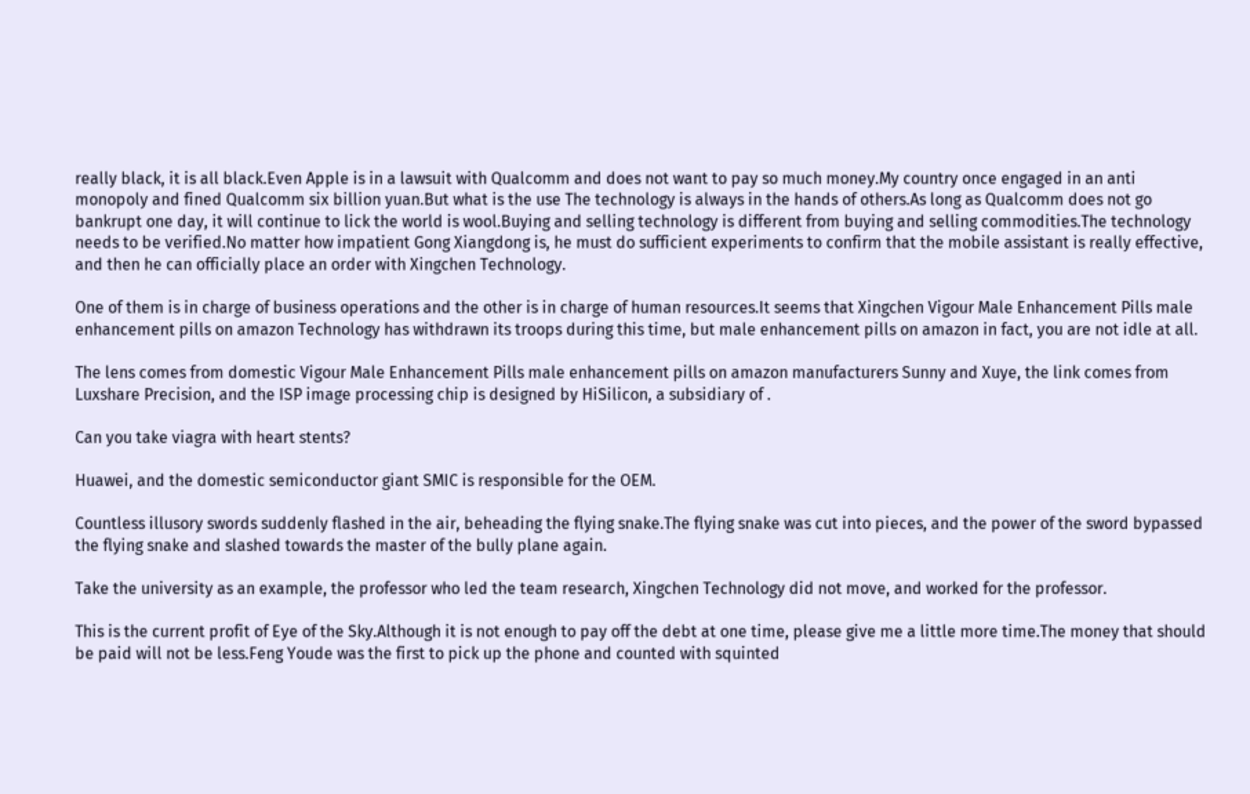really black, it is all black.Even Apple is in a lawsuit with Qualcomm and does not want to pay so much money.My country once engaged in an anti monopoly and fined Qualcomm six billion yuan.But what is the use The technology is always in the hands of others.As long as Qualcomm does not go bankrupt one day, it will continue to lick the world is wool.Buying and selling technology is different from buying and selling commodities.The technology needs to be verified.No matter how impatient Gong Xiangdong is, he must do sufficient experiments to confirm that the mobile assistant is really effective, and then he can officially place an order with Xingchen Technology.

One of them is in charge of business operations and the other is in charge of human resources.It seems that Xingchen Vigour Male Enhancement Pills male enhancement pills on amazon Technology has withdrawn its troops during this time, but male enhancement pills on amazon in fact, you are not idle at all.

The lens comes from domestic Vigour Male Enhancement Pills male enhancement pills on amazon manufacturers Sunny and Xuye, the link comes from Luxshare Precision, and the ISP image processing chip is designed by HiSilicon, a subsidiary of .

Can you take viagra with heart stents?

Huawei, and the domestic semiconductor giant SMIC is responsible for the OEM.

Countless illusory swords suddenly flashed in the air, beheading the flying snake.The flying snake was cut into pieces, and the power of the sword bypassed the flying snake and slashed towards the master of the bully plane again.

Take the university as an example, the professor who led the team research, Xingchen Technology did not move, and worked for the professor.

This is the current profit of Eye of the Sky.Although it is not enough to pay off the debt at one time, please give me a little more time.The money that should be paid will not be less.Feng Youde was the first to pick up the phone and counted with squinted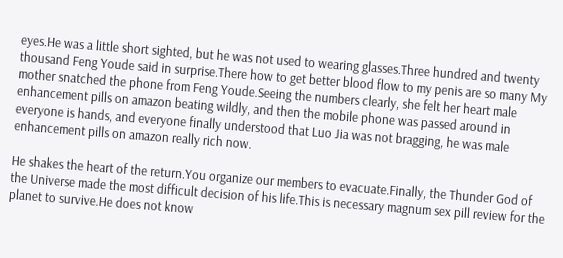eyes.He was a little short sighted, but he was not used to wearing glasses.Three hundred and twenty thousand Feng Youde said in surprise.There how to get better blood flow to my penis are so many My mother snatched the phone from Feng Youde.Seeing the numbers clearly, she felt her heart male enhancement pills on amazon beating wildly, and then the mobile phone was passed around in everyone is hands, and everyone finally understood that Luo Jia was not bragging, he was male enhancement pills on amazon really rich now.

He shakes the heart of the return.You organize our members to evacuate.Finally, the Thunder God of the Universe made the most difficult decision of his life.This is necessary magnum sex pill review for the planet to survive.He does not know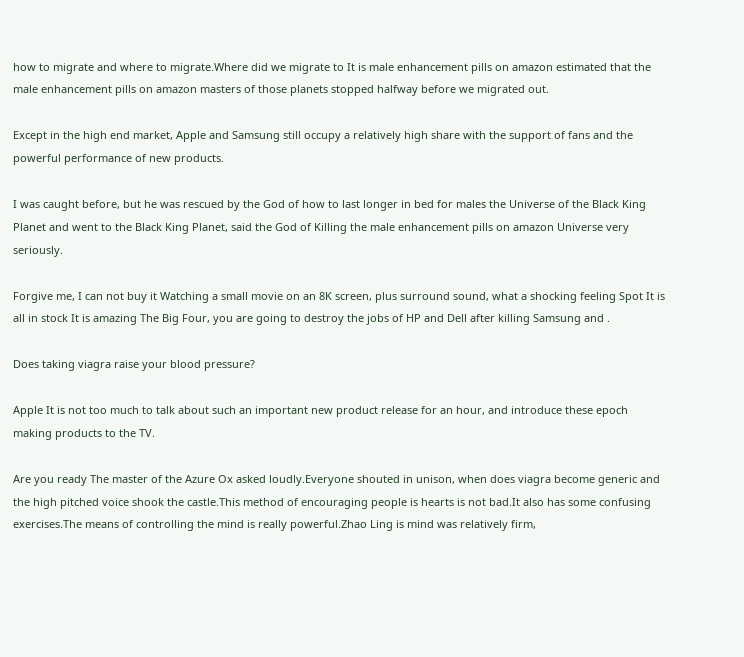how to migrate and where to migrate.Where did we migrate to It is male enhancement pills on amazon estimated that the male enhancement pills on amazon masters of those planets stopped halfway before we migrated out.

Except in the high end market, Apple and Samsung still occupy a relatively high share with the support of fans and the powerful performance of new products.

I was caught before, but he was rescued by the God of how to last longer in bed for males the Universe of the Black King Planet and went to the Black King Planet, said the God of Killing the male enhancement pills on amazon Universe very seriously.

Forgive me, I can not buy it Watching a small movie on an 8K screen, plus surround sound, what a shocking feeling Spot It is all in stock It is amazing The Big Four, you are going to destroy the jobs of HP and Dell after killing Samsung and .

Does taking viagra raise your blood pressure?

Apple It is not too much to talk about such an important new product release for an hour, and introduce these epoch making products to the TV.

Are you ready The master of the Azure Ox asked loudly.Everyone shouted in unison, when does viagra become generic and the high pitched voice shook the castle.This method of encouraging people is hearts is not bad.It also has some confusing exercises.The means of controlling the mind is really powerful.Zhao Ling is mind was relatively firm,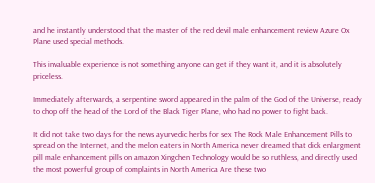and he instantly understood that the master of the red devil male enhancement review Azure Ox Plane used special methods.

This invaluable experience is not something anyone can get if they want it, and it is absolutely priceless.

Immediately afterwards, a serpentine sword appeared in the palm of the God of the Universe, ready to chop off the head of the Lord of the Black Tiger Plane, who had no power to fight back.

It did not take two days for the news ayurvedic herbs for sex The Rock Male Enhancement Pills to spread on the Internet, and the melon eaters in North America never dreamed that dick enlargment pill male enhancement pills on amazon Xingchen Technology would be so ruthless, and directly used the most powerful group of complaints in North America Are these two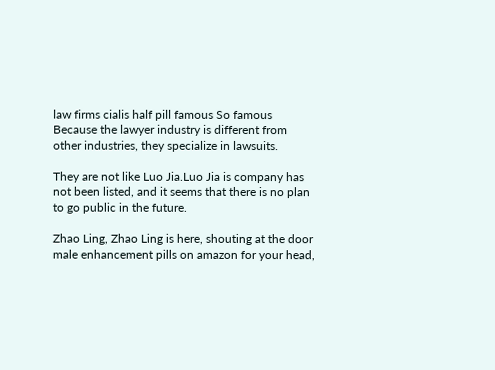law firms cialis half pill famous So famous Because the lawyer industry is different from other industries, they specialize in lawsuits.

They are not like Luo Jia.Luo Jia is company has not been listed, and it seems that there is no plan to go public in the future.

Zhao Ling, Zhao Ling is here, shouting at the door male enhancement pills on amazon for your head,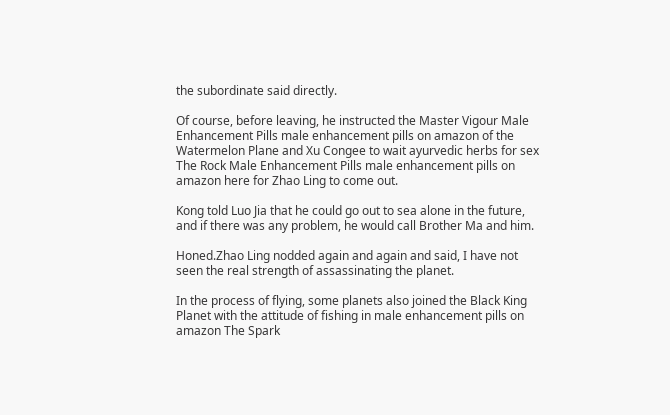the subordinate said directly.

Of course, before leaving, he instructed the Master Vigour Male Enhancement Pills male enhancement pills on amazon of the Watermelon Plane and Xu Congee to wait ayurvedic herbs for sex The Rock Male Enhancement Pills male enhancement pills on amazon here for Zhao Ling to come out.

Kong told Luo Jia that he could go out to sea alone in the future, and if there was any problem, he would call Brother Ma and him.

Honed.Zhao Ling nodded again and again and said, I have not seen the real strength of assassinating the planet.

In the process of flying, some planets also joined the Black King Planet with the attitude of fishing in male enhancement pills on amazon The Spark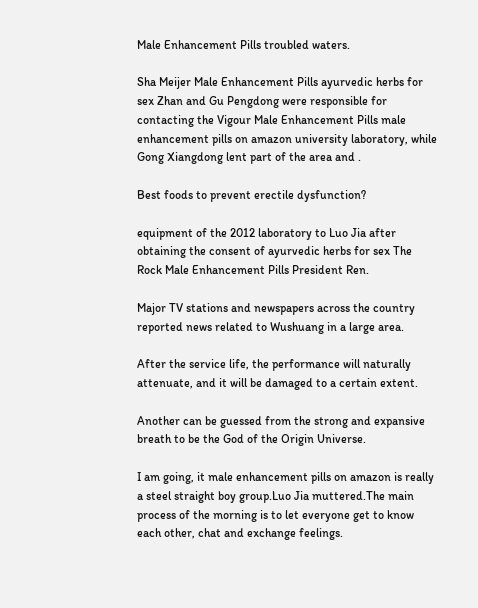Male Enhancement Pills troubled waters.

Sha Meijer Male Enhancement Pills ayurvedic herbs for sex Zhan and Gu Pengdong were responsible for contacting the Vigour Male Enhancement Pills male enhancement pills on amazon university laboratory, while Gong Xiangdong lent part of the area and .

Best foods to prevent erectile dysfunction?

equipment of the 2012 laboratory to Luo Jia after obtaining the consent of ayurvedic herbs for sex The Rock Male Enhancement Pills President Ren.

Major TV stations and newspapers across the country reported news related to Wushuang in a large area.

After the service life, the performance will naturally attenuate, and it will be damaged to a certain extent.

Another can be guessed from the strong and expansive breath to be the God of the Origin Universe.

I am going, it male enhancement pills on amazon is really a steel straight boy group.Luo Jia muttered.The main process of the morning is to let everyone get to know each other, chat and exchange feelings.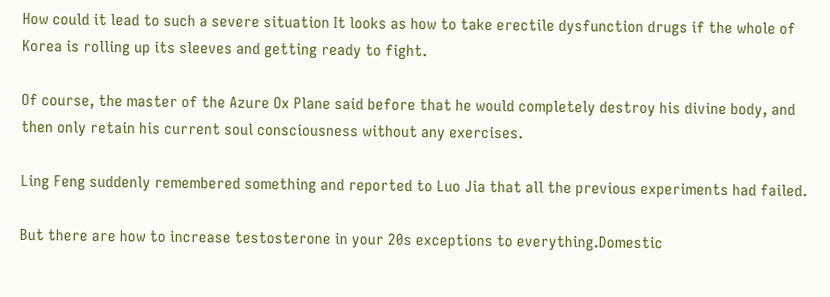How could it lead to such a severe situation It looks as how to take erectile dysfunction drugs if the whole of Korea is rolling up its sleeves and getting ready to fight.

Of course, the master of the Azure Ox Plane said before that he would completely destroy his divine body, and then only retain his current soul consciousness without any exercises.

Ling Feng suddenly remembered something and reported to Luo Jia that all the previous experiments had failed.

But there are how to increase testosterone in your 20s exceptions to everything.Domestic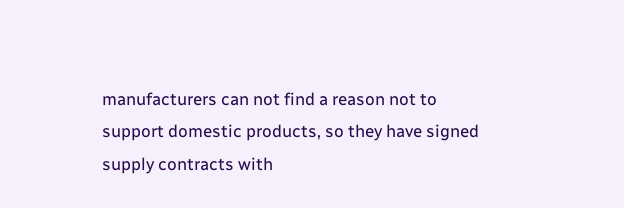manufacturers can not find a reason not to support domestic products, so they have signed supply contracts with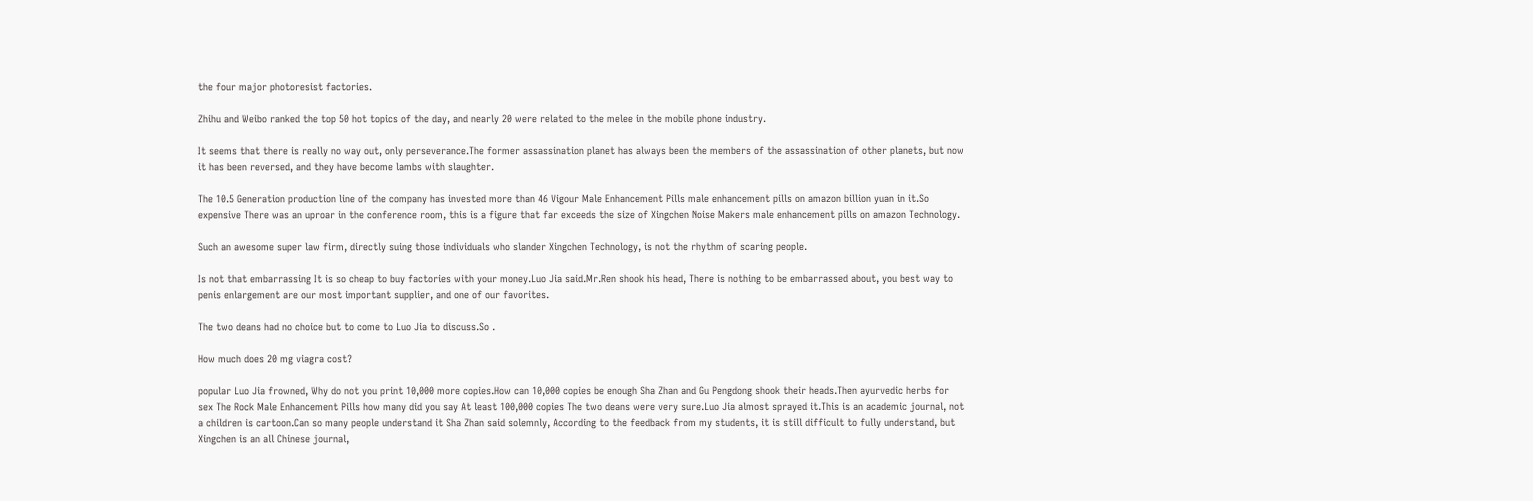the four major photoresist factories.

Zhihu and Weibo ranked the top 50 hot topics of the day, and nearly 20 were related to the melee in the mobile phone industry.

It seems that there is really no way out, only perseverance.The former assassination planet has always been the members of the assassination of other planets, but now it has been reversed, and they have become lambs with slaughter.

The 10.5 Generation production line of the company has invested more than 46 Vigour Male Enhancement Pills male enhancement pills on amazon billion yuan in it.So expensive There was an uproar in the conference room, this is a figure that far exceeds the size of Xingchen Noise Makers male enhancement pills on amazon Technology.

Such an awesome super law firm, directly suing those individuals who slander Xingchen Technology, is not the rhythm of scaring people.

Is not that embarrassing It is so cheap to buy factories with your money.Luo Jia said.Mr.Ren shook his head, There is nothing to be embarrassed about, you best way to penis enlargement are our most important supplier, and one of our favorites.

The two deans had no choice but to come to Luo Jia to discuss.So .

How much does 20 mg viagra cost?

popular Luo Jia frowned, Why do not you print 10,000 more copies.How can 10,000 copies be enough Sha Zhan and Gu Pengdong shook their heads.Then ayurvedic herbs for sex The Rock Male Enhancement Pills how many did you say At least 100,000 copies The two deans were very sure.Luo Jia almost sprayed it.This is an academic journal, not a children is cartoon.Can so many people understand it Sha Zhan said solemnly, According to the feedback from my students, it is still difficult to fully understand, but Xingchen is an all Chinese journal,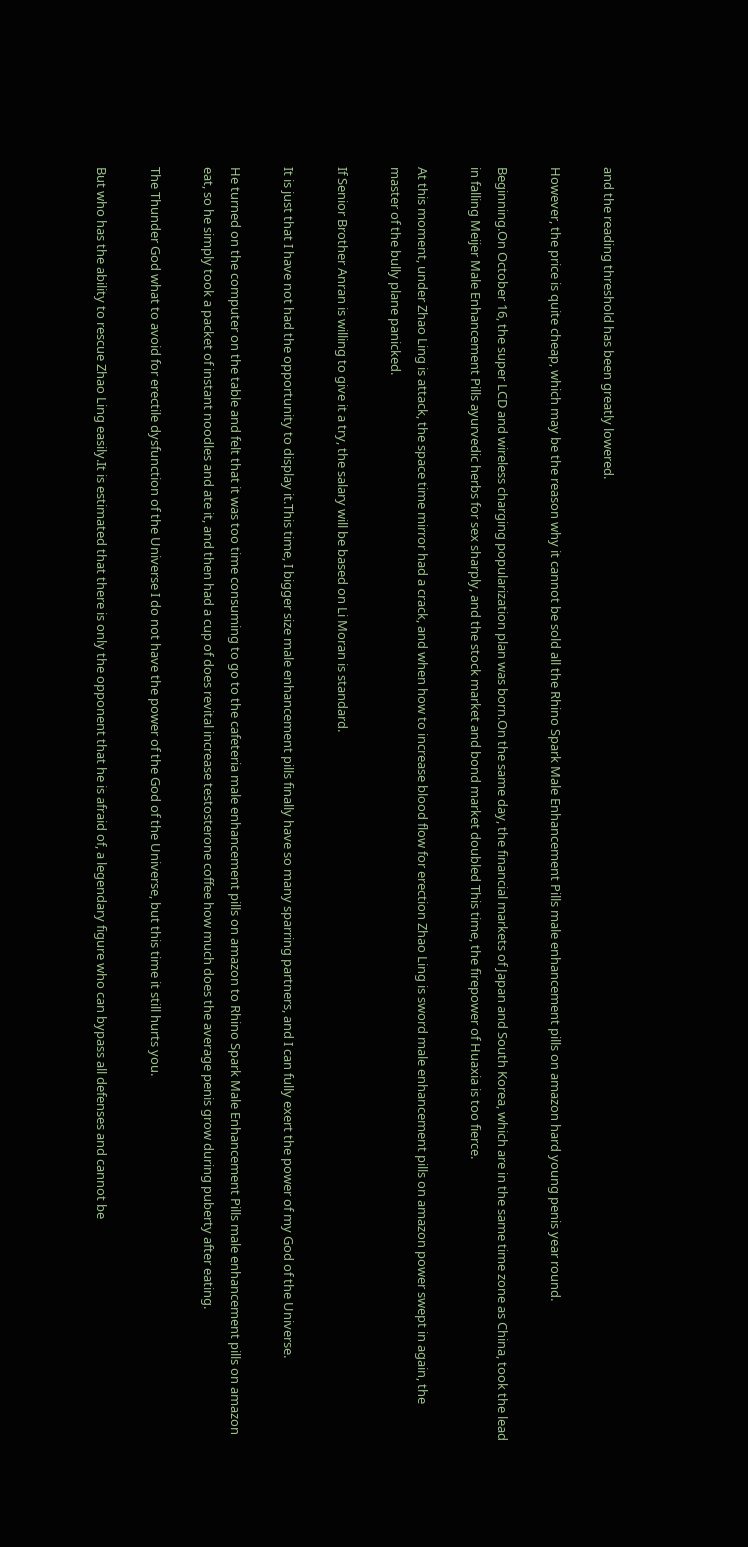and the reading threshold has been greatly lowered.

However, the price is quite cheap, which may be the reason why it cannot be sold all the Rhino Spark Male Enhancement Pills male enhancement pills on amazon hard young penis year round.

Beginning.On October 16, the super LCD and wireless charging popularization plan was born.On the same day, the financial markets of Japan and South Korea, which are in the same time zone as China, took the lead in falling Meijer Male Enhancement Pills ayurvedic herbs for sex sharply, and the stock market and bond market doubled This time, the firepower of Huaxia is too fierce.

At this moment, under Zhao Ling is attack, the space time mirror had a crack, and when how to increase blood flow for erection Zhao Ling is sword male enhancement pills on amazon power swept in again, the master of the bully plane panicked.

If Senior Brother Anran is willing to give it a try, the salary will be based on Li Moran is standard.

It is just that I have not had the opportunity to display it.This time, I bigger size male enhancement pills finally have so many sparring partners, and I can fully exert the power of my God of the Universe.

He turned on the computer on the table and felt that it was too time consuming to go to the cafeteria male enhancement pills on amazon to Rhino Spark Male Enhancement Pills male enhancement pills on amazon eat, so he simply took a packet of instant noodles and ate it, and then had a cup of does revital increase testosterone coffee how much does the average penis grow during puberty after eating.

The Thunder God what to avoid for erectile dysfunction of the Universe I do not have the power of the God of the Universe, but this time it still hurts you.

But who has the ability to rescue Zhao Ling easily.It is estimated that there is only the opponent that he is afraid of, a legendary figure who can bypass all defenses and cannot be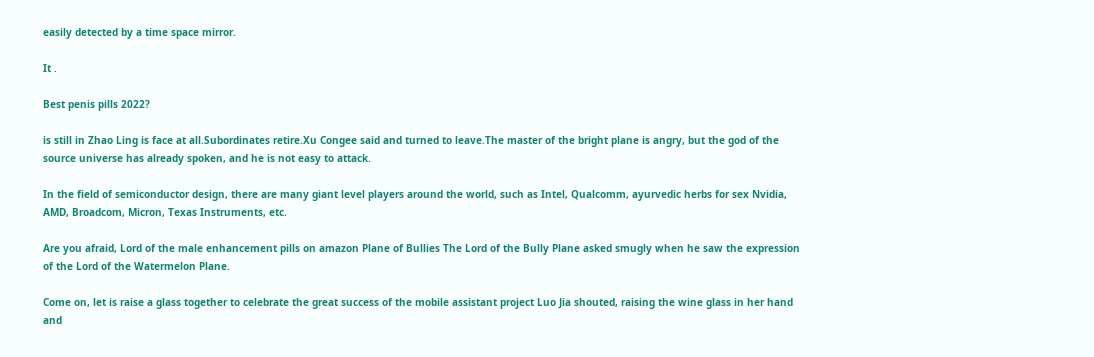easily detected by a time space mirror.

It .

Best penis pills 2022?

is still in Zhao Ling is face at all.Subordinates retire.Xu Congee said and turned to leave.The master of the bright plane is angry, but the god of the source universe has already spoken, and he is not easy to attack.

In the field of semiconductor design, there are many giant level players around the world, such as Intel, Qualcomm, ayurvedic herbs for sex Nvidia, AMD, Broadcom, Micron, Texas Instruments, etc.

Are you afraid, Lord of the male enhancement pills on amazon Plane of Bullies The Lord of the Bully Plane asked smugly when he saw the expression of the Lord of the Watermelon Plane.

Come on, let is raise a glass together to celebrate the great success of the mobile assistant project Luo Jia shouted, raising the wine glass in her hand and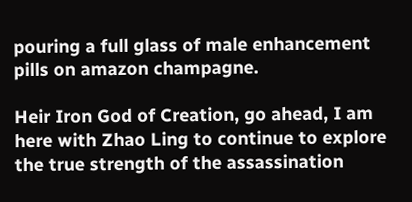pouring a full glass of male enhancement pills on amazon champagne.

Heir Iron God of Creation, go ahead, I am here with Zhao Ling to continue to explore the true strength of the assassination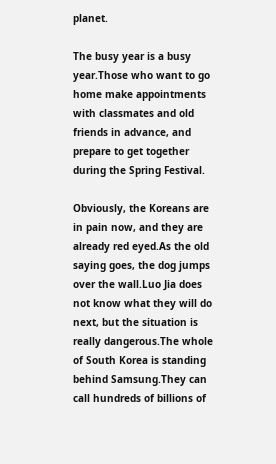planet.

The busy year is a busy year.Those who want to go home make appointments with classmates and old friends in advance, and prepare to get together during the Spring Festival.

Obviously, the Koreans are in pain now, and they are already red eyed.As the old saying goes, the dog jumps over the wall.Luo Jia does not know what they will do next, but the situation is really dangerous.The whole of South Korea is standing behind Samsung.They can call hundreds of billions of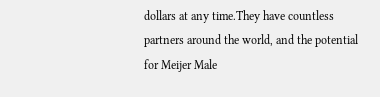dollars at any time.They have countless partners around the world, and the potential for Meijer Male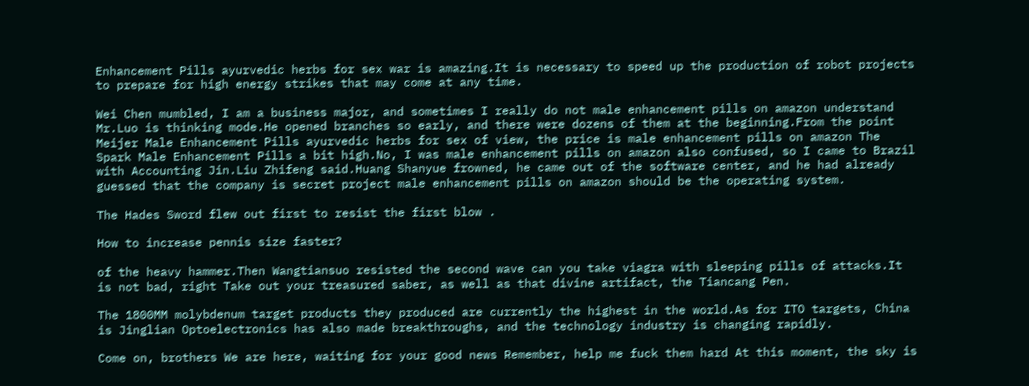Enhancement Pills ayurvedic herbs for sex war is amazing.It is necessary to speed up the production of robot projects to prepare for high energy strikes that may come at any time.

Wei Chen mumbled, I am a business major, and sometimes I really do not male enhancement pills on amazon understand Mr.Luo is thinking mode.He opened branches so early, and there were dozens of them at the beginning.From the point Meijer Male Enhancement Pills ayurvedic herbs for sex of view, the price is male enhancement pills on amazon The Spark Male Enhancement Pills a bit high.No, I was male enhancement pills on amazon also confused, so I came to Brazil with Accounting Jin.Liu Zhifeng said.Huang Shanyue frowned, he came out of the software center, and he had already guessed that the company is secret project male enhancement pills on amazon should be the operating system.

The Hades Sword flew out first to resist the first blow .

How to increase pennis size faster?

of the heavy hammer.Then Wangtiansuo resisted the second wave can you take viagra with sleeping pills of attacks.It is not bad, right Take out your treasured saber, as well as that divine artifact, the Tiancang Pen.

The 1800MM molybdenum target products they produced are currently the highest in the world.As for ITO targets, China is Jinglian Optoelectronics has also made breakthroughs, and the technology industry is changing rapidly.

Come on, brothers We are here, waiting for your good news Remember, help me fuck them hard At this moment, the sky is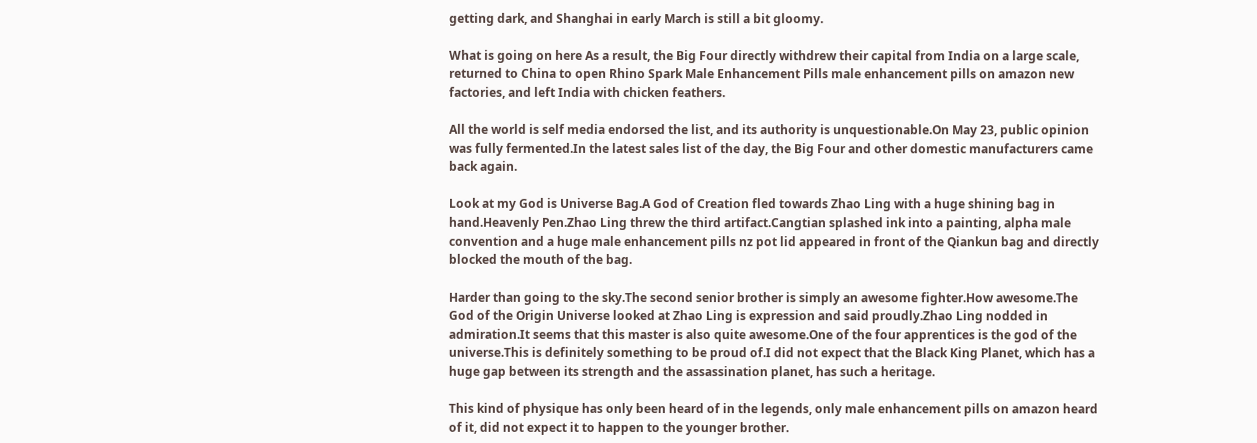getting dark, and Shanghai in early March is still a bit gloomy.

What is going on here As a result, the Big Four directly withdrew their capital from India on a large scale, returned to China to open Rhino Spark Male Enhancement Pills male enhancement pills on amazon new factories, and left India with chicken feathers.

All the world is self media endorsed the list, and its authority is unquestionable.On May 23, public opinion was fully fermented.In the latest sales list of the day, the Big Four and other domestic manufacturers came back again.

Look at my God is Universe Bag.A God of Creation fled towards Zhao Ling with a huge shining bag in hand.Heavenly Pen.Zhao Ling threw the third artifact.Cangtian splashed ink into a painting, alpha male convention and a huge male enhancement pills nz pot lid appeared in front of the Qiankun bag and directly blocked the mouth of the bag.

Harder than going to the sky.The second senior brother is simply an awesome fighter.How awesome.The God of the Origin Universe looked at Zhao Ling is expression and said proudly.Zhao Ling nodded in admiration.It seems that this master is also quite awesome.One of the four apprentices is the god of the universe.This is definitely something to be proud of.I did not expect that the Black King Planet, which has a huge gap between its strength and the assassination planet, has such a heritage.

This kind of physique has only been heard of in the legends, only male enhancement pills on amazon heard of it, did not expect it to happen to the younger brother.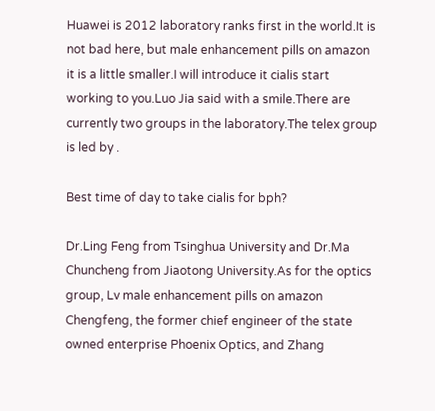Huawei is 2012 laboratory ranks first in the world.It is not bad here, but male enhancement pills on amazon it is a little smaller.I will introduce it cialis start working to you.Luo Jia said with a smile.There are currently two groups in the laboratory.The telex group is led by .

Best time of day to take cialis for bph?

Dr.Ling Feng from Tsinghua University and Dr.Ma Chuncheng from Jiaotong University.As for the optics group, Lv male enhancement pills on amazon Chengfeng, the former chief engineer of the state owned enterprise Phoenix Optics, and Zhang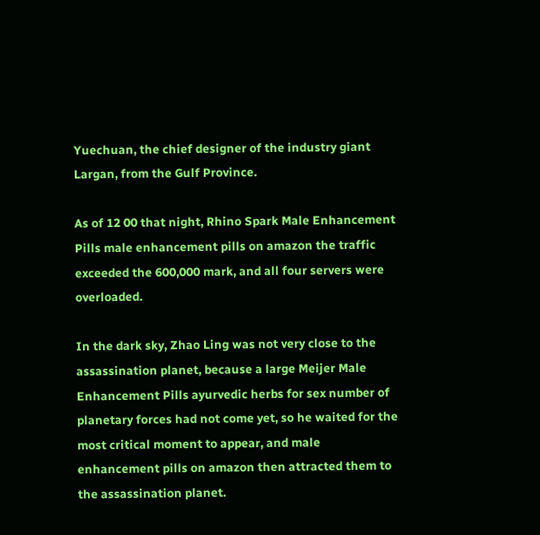Yuechuan, the chief designer of the industry giant Largan, from the Gulf Province.

As of 12 00 that night, Rhino Spark Male Enhancement Pills male enhancement pills on amazon the traffic exceeded the 600,000 mark, and all four servers were overloaded.

In the dark sky, Zhao Ling was not very close to the assassination planet, because a large Meijer Male Enhancement Pills ayurvedic herbs for sex number of planetary forces had not come yet, so he waited for the most critical moment to appear, and male enhancement pills on amazon then attracted them to the assassination planet.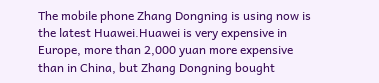The mobile phone Zhang Dongning is using now is the latest Huawei.Huawei is very expensive in Europe, more than 2,000 yuan more expensive than in China, but Zhang Dongning bought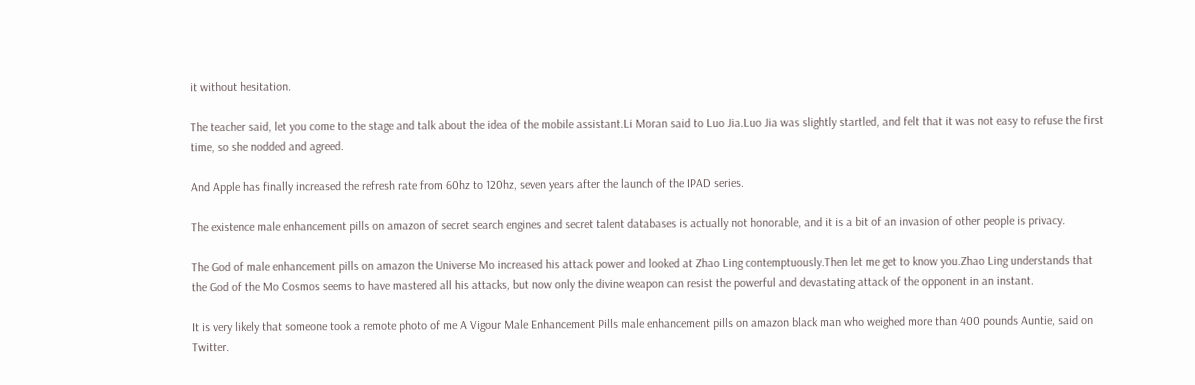it without hesitation.

The teacher said, let you come to the stage and talk about the idea of the mobile assistant.Li Moran said to Luo Jia.Luo Jia was slightly startled, and felt that it was not easy to refuse the first time, so she nodded and agreed.

And Apple has finally increased the refresh rate from 60hz to 120hz, seven years after the launch of the IPAD series.

The existence male enhancement pills on amazon of secret search engines and secret talent databases is actually not honorable, and it is a bit of an invasion of other people is privacy.

The God of male enhancement pills on amazon the Universe Mo increased his attack power and looked at Zhao Ling contemptuously.Then let me get to know you.Zhao Ling understands that the God of the Mo Cosmos seems to have mastered all his attacks, but now only the divine weapon can resist the powerful and devastating attack of the opponent in an instant.

It is very likely that someone took a remote photo of me A Vigour Male Enhancement Pills male enhancement pills on amazon black man who weighed more than 400 pounds Auntie, said on Twitter.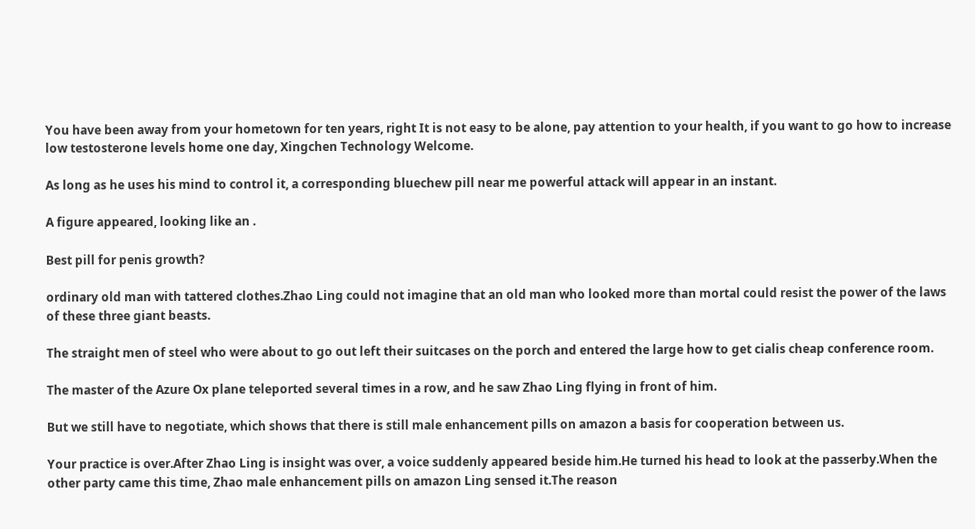You have been away from your hometown for ten years, right It is not easy to be alone, pay attention to your health, if you want to go how to increase low testosterone levels home one day, Xingchen Technology Welcome.

As long as he uses his mind to control it, a corresponding bluechew pill near me powerful attack will appear in an instant.

A figure appeared, looking like an .

Best pill for penis growth?

ordinary old man with tattered clothes.Zhao Ling could not imagine that an old man who looked more than mortal could resist the power of the laws of these three giant beasts.

The straight men of steel who were about to go out left their suitcases on the porch and entered the large how to get cialis cheap conference room.

The master of the Azure Ox plane teleported several times in a row, and he saw Zhao Ling flying in front of him.

But we still have to negotiate, which shows that there is still male enhancement pills on amazon a basis for cooperation between us.

Your practice is over.After Zhao Ling is insight was over, a voice suddenly appeared beside him.He turned his head to look at the passerby.When the other party came this time, Zhao male enhancement pills on amazon Ling sensed it.The reason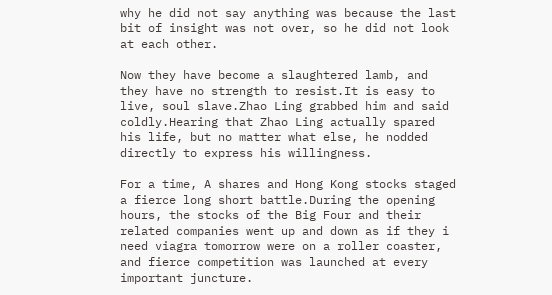why he did not say anything was because the last bit of insight was not over, so he did not look at each other.

Now they have become a slaughtered lamb, and they have no strength to resist.It is easy to live, soul slave.Zhao Ling grabbed him and said coldly.Hearing that Zhao Ling actually spared his life, but no matter what else, he nodded directly to express his willingness.

For a time, A shares and Hong Kong stocks staged a fierce long short battle.During the opening hours, the stocks of the Big Four and their related companies went up and down as if they i need viagra tomorrow were on a roller coaster, and fierce competition was launched at every important juncture.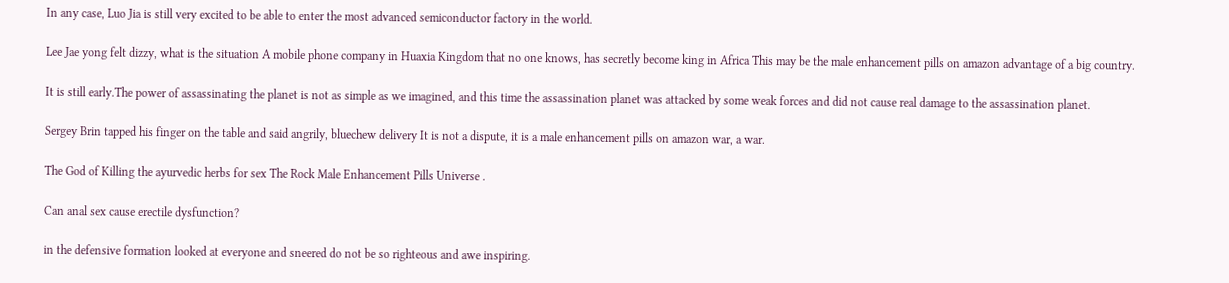In any case, Luo Jia is still very excited to be able to enter the most advanced semiconductor factory in the world.

Lee Jae yong felt dizzy, what is the situation A mobile phone company in Huaxia Kingdom that no one knows, has secretly become king in Africa This may be the male enhancement pills on amazon advantage of a big country.

It is still early.The power of assassinating the planet is not as simple as we imagined, and this time the assassination planet was attacked by some weak forces and did not cause real damage to the assassination planet.

Sergey Brin tapped his finger on the table and said angrily, bluechew delivery It is not a dispute, it is a male enhancement pills on amazon war, a war.

The God of Killing the ayurvedic herbs for sex The Rock Male Enhancement Pills Universe .

Can anal sex cause erectile dysfunction?

in the defensive formation looked at everyone and sneered do not be so righteous and awe inspiring.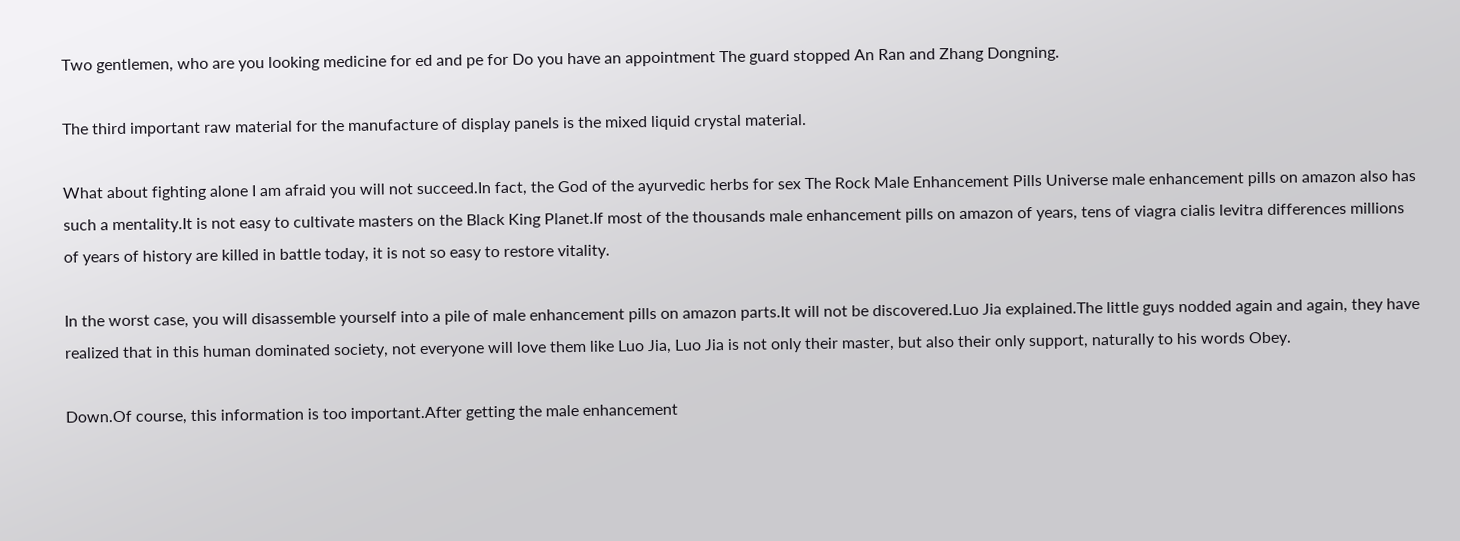Two gentlemen, who are you looking medicine for ed and pe for Do you have an appointment The guard stopped An Ran and Zhang Dongning.

The third important raw material for the manufacture of display panels is the mixed liquid crystal material.

What about fighting alone I am afraid you will not succeed.In fact, the God of the ayurvedic herbs for sex The Rock Male Enhancement Pills Universe male enhancement pills on amazon also has such a mentality.It is not easy to cultivate masters on the Black King Planet.If most of the thousands male enhancement pills on amazon of years, tens of viagra cialis levitra differences millions of years of history are killed in battle today, it is not so easy to restore vitality.

In the worst case, you will disassemble yourself into a pile of male enhancement pills on amazon parts.It will not be discovered.Luo Jia explained.The little guys nodded again and again, they have realized that in this human dominated society, not everyone will love them like Luo Jia, Luo Jia is not only their master, but also their only support, naturally to his words Obey.

Down.Of course, this information is too important.After getting the male enhancement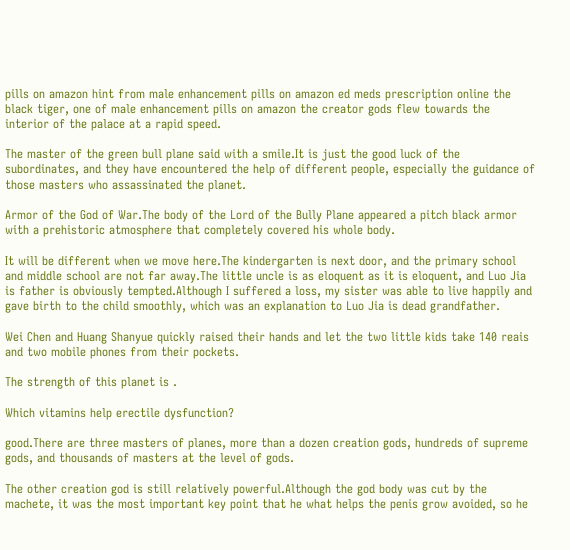pills on amazon hint from male enhancement pills on amazon ed meds prescription online the black tiger, one of male enhancement pills on amazon the creator gods flew towards the interior of the palace at a rapid speed.

The master of the green bull plane said with a smile.It is just the good luck of the subordinates, and they have encountered the help of different people, especially the guidance of those masters who assassinated the planet.

Armor of the God of War.The body of the Lord of the Bully Plane appeared a pitch black armor with a prehistoric atmosphere that completely covered his whole body.

It will be different when we move here.The kindergarten is next door, and the primary school and middle school are not far away.The little uncle is as eloquent as it is eloquent, and Luo Jia is father is obviously tempted.Although I suffered a loss, my sister was able to live happily and gave birth to the child smoothly, which was an explanation to Luo Jia is dead grandfather.

Wei Chen and Huang Shanyue quickly raised their hands and let the two little kids take 140 reais and two mobile phones from their pockets.

The strength of this planet is .

Which vitamins help erectile dysfunction?

good.There are three masters of planes, more than a dozen creation gods, hundreds of supreme gods, and thousands of masters at the level of gods.

The other creation god is still relatively powerful.Although the god body was cut by the machete, it was the most important key point that he what helps the penis grow avoided, so he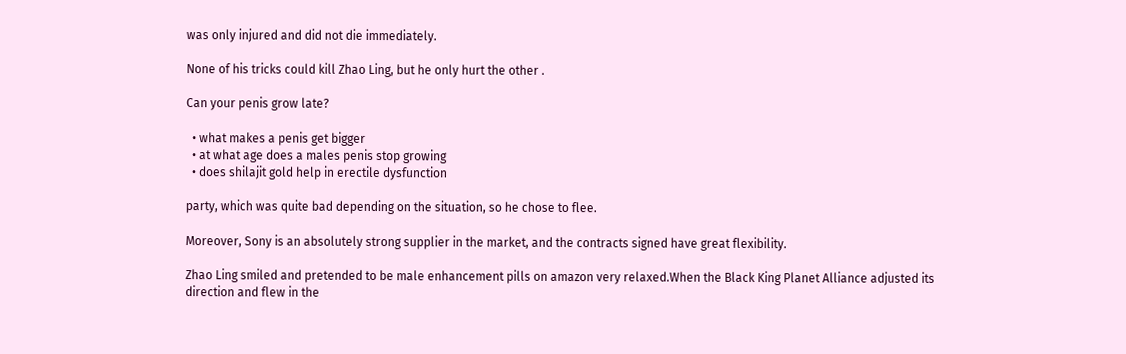was only injured and did not die immediately.

None of his tricks could kill Zhao Ling, but he only hurt the other .

Can your penis grow late?

  • what makes a penis get bigger
  • at what age does a males penis stop growing
  • does shilajit gold help in erectile dysfunction

party, which was quite bad depending on the situation, so he chose to flee.

Moreover, Sony is an absolutely strong supplier in the market, and the contracts signed have great flexibility.

Zhao Ling smiled and pretended to be male enhancement pills on amazon very relaxed.When the Black King Planet Alliance adjusted its direction and flew in the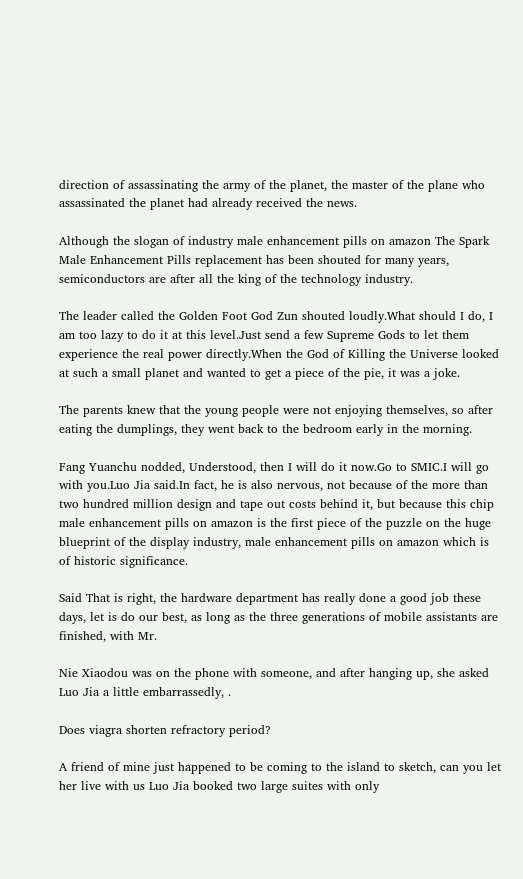direction of assassinating the army of the planet, the master of the plane who assassinated the planet had already received the news.

Although the slogan of industry male enhancement pills on amazon The Spark Male Enhancement Pills replacement has been shouted for many years, semiconductors are after all the king of the technology industry.

The leader called the Golden Foot God Zun shouted loudly.What should I do, I am too lazy to do it at this level.Just send a few Supreme Gods to let them experience the real power directly.When the God of Killing the Universe looked at such a small planet and wanted to get a piece of the pie, it was a joke.

The parents knew that the young people were not enjoying themselves, so after eating the dumplings, they went back to the bedroom early in the morning.

Fang Yuanchu nodded, Understood, then I will do it now.Go to SMIC.I will go with you.Luo Jia said.In fact, he is also nervous, not because of the more than two hundred million design and tape out costs behind it, but because this chip male enhancement pills on amazon is the first piece of the puzzle on the huge blueprint of the display industry, male enhancement pills on amazon which is of historic significance.

Said That is right, the hardware department has really done a good job these days, let is do our best, as long as the three generations of mobile assistants are finished, with Mr.

Nie Xiaodou was on the phone with someone, and after hanging up, she asked Luo Jia a little embarrassedly, .

Does viagra shorten refractory period?

A friend of mine just happened to be coming to the island to sketch, can you let her live with us Luo Jia booked two large suites with only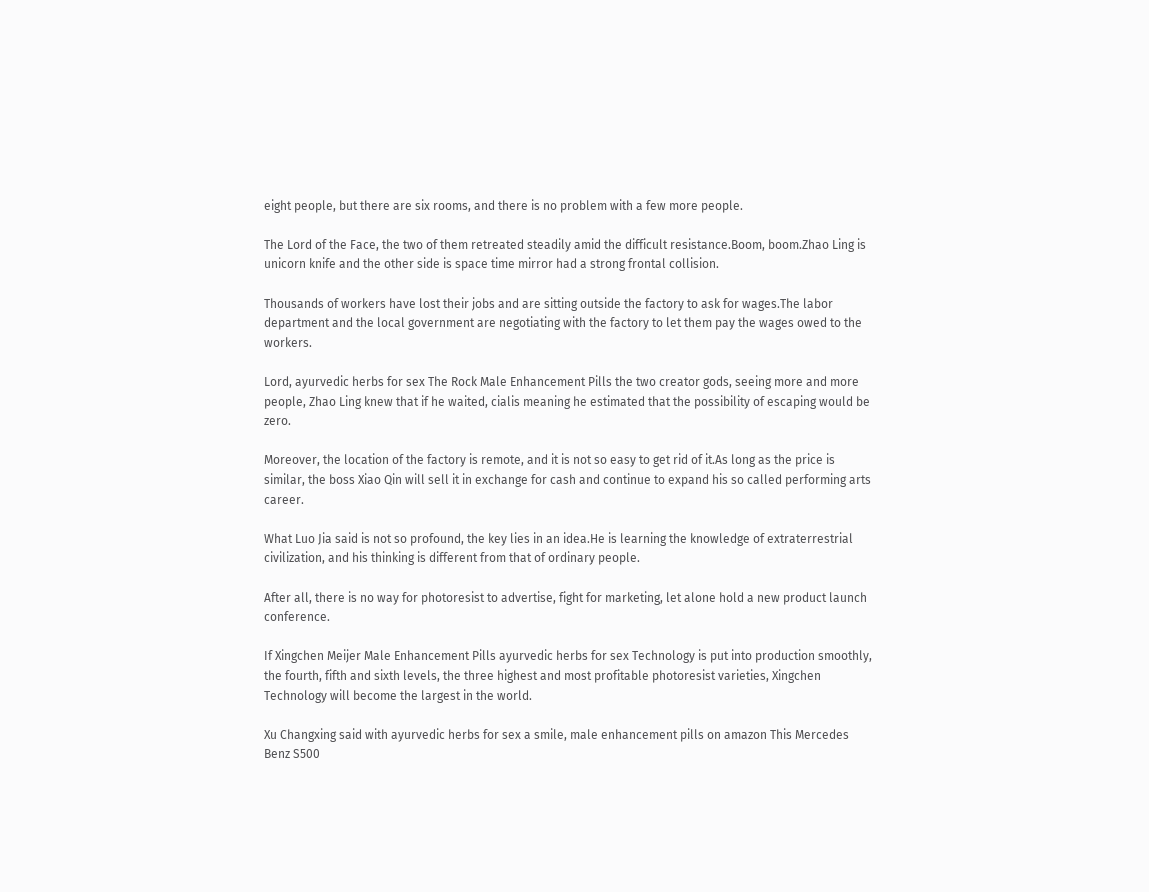eight people, but there are six rooms, and there is no problem with a few more people.

The Lord of the Face, the two of them retreated steadily amid the difficult resistance.Boom, boom.Zhao Ling is unicorn knife and the other side is space time mirror had a strong frontal collision.

Thousands of workers have lost their jobs and are sitting outside the factory to ask for wages.The labor department and the local government are negotiating with the factory to let them pay the wages owed to the workers.

Lord, ayurvedic herbs for sex The Rock Male Enhancement Pills the two creator gods, seeing more and more people, Zhao Ling knew that if he waited, cialis meaning he estimated that the possibility of escaping would be zero.

Moreover, the location of the factory is remote, and it is not so easy to get rid of it.As long as the price is similar, the boss Xiao Qin will sell it in exchange for cash and continue to expand his so called performing arts career.

What Luo Jia said is not so profound, the key lies in an idea.He is learning the knowledge of extraterrestrial civilization, and his thinking is different from that of ordinary people.

After all, there is no way for photoresist to advertise, fight for marketing, let alone hold a new product launch conference.

If Xingchen Meijer Male Enhancement Pills ayurvedic herbs for sex Technology is put into production smoothly, the fourth, fifth and sixth levels, the three highest and most profitable photoresist varieties, Xingchen Technology will become the largest in the world.

Xu Changxing said with ayurvedic herbs for sex a smile, male enhancement pills on amazon This Mercedes Benz S500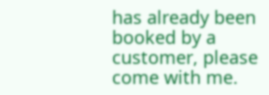has already been booked by a customer, please come with me.